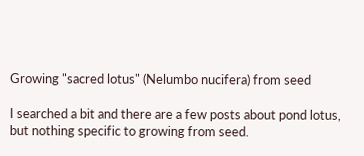Growing "sacred lotus" (Nelumbo nucifera) from seed

I searched a bit and there are a few posts about pond lotus, but nothing specific to growing from seed.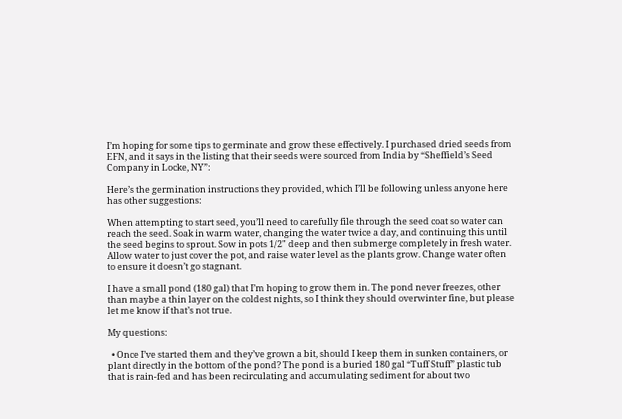I’m hoping for some tips to germinate and grow these effectively. I purchased dried seeds from EFN, and it says in the listing that their seeds were sourced from India by “Sheffield’s Seed Company in Locke, NY”:

Here’s the germination instructions they provided, which I’ll be following unless anyone here has other suggestions:

When attempting to start seed, you’ll need to carefully file through the seed coat so water can reach the seed. Soak in warm water, changing the water twice a day, and continuing this until the seed begins to sprout. Sow in pots 1/2" deep and then submerge completely in fresh water. Allow water to just cover the pot, and raise water level as the plants grow. Change water often to ensure it doesn’t go stagnant.

I have a small pond (180 gal) that I’m hoping to grow them in. The pond never freezes, other than maybe a thin layer on the coldest nights, so I think they should overwinter fine, but please let me know if that’s not true.

My questions:

  • Once I’ve started them and they’ve grown a bit, should I keep them in sunken containers, or plant directly in the bottom of the pond? The pond is a buried 180 gal “Tuff Stuff” plastic tub that is rain-fed and has been recirculating and accumulating sediment for about two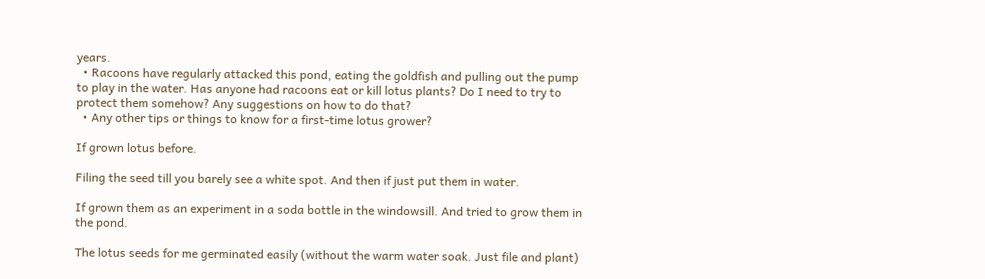years.
  • Racoons have regularly attacked this pond, eating the goldfish and pulling out the pump to play in the water. Has anyone had racoons eat or kill lotus plants? Do I need to try to protect them somehow? Any suggestions on how to do that?
  • Any other tips or things to know for a first-time lotus grower?

If grown lotus before.

Filing the seed till you barely see a white spot. And then if just put them in water.

If grown them as an experiment in a soda bottle in the windowsill. And tried to grow them in the pond.

The lotus seeds for me germinated easily (without the warm water soak. Just file and plant)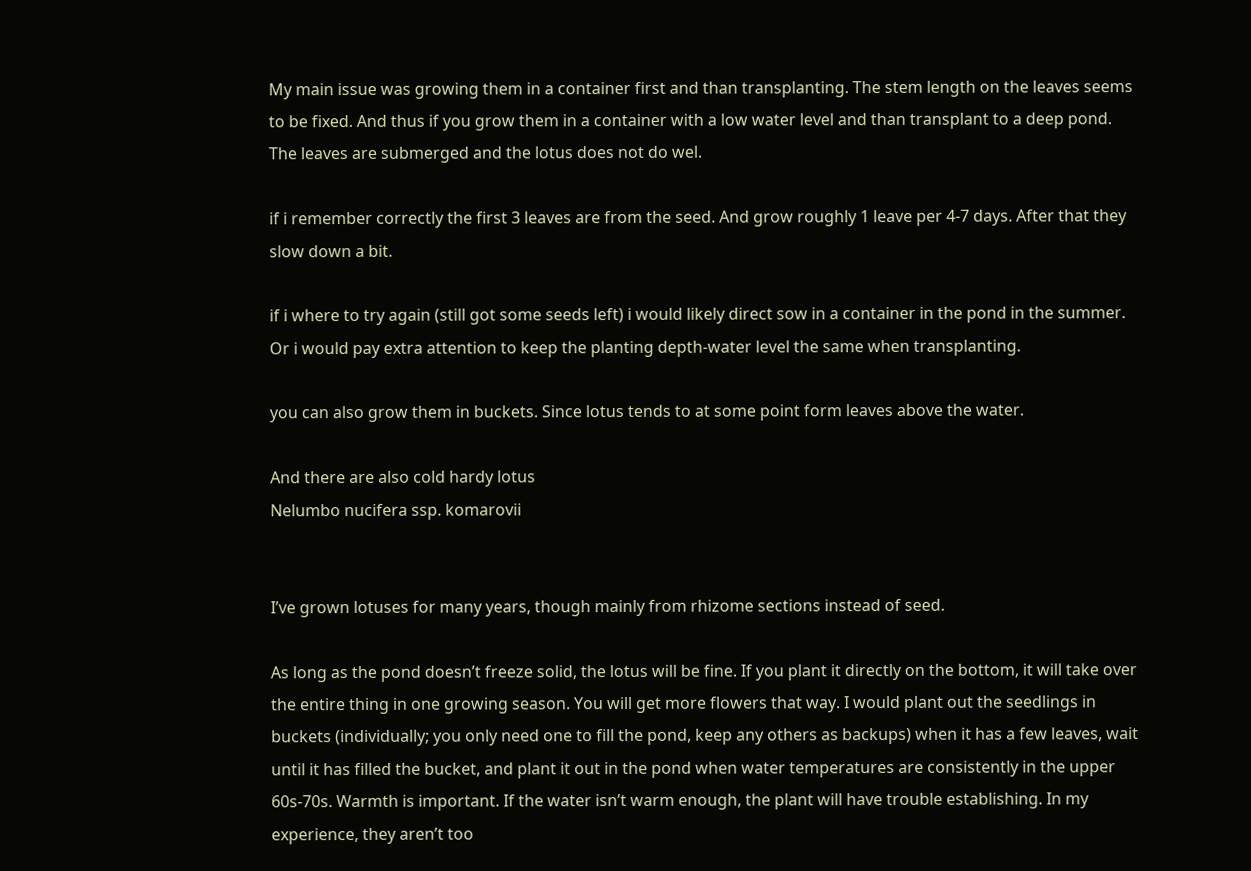My main issue was growing them in a container first and than transplanting. The stem length on the leaves seems to be fixed. And thus if you grow them in a container with a low water level and than transplant to a deep pond. The leaves are submerged and the lotus does not do wel.

if i remember correctly the first 3 leaves are from the seed. And grow roughly 1 leave per 4-7 days. After that they slow down a bit.

if i where to try again (still got some seeds left) i would likely direct sow in a container in the pond in the summer. Or i would pay extra attention to keep the planting depth-water level the same when transplanting.

you can also grow them in buckets. Since lotus tends to at some point form leaves above the water.

And there are also cold hardy lotus
Nelumbo nucifera ssp. komarovii


I’ve grown lotuses for many years, though mainly from rhizome sections instead of seed.

As long as the pond doesn’t freeze solid, the lotus will be fine. If you plant it directly on the bottom, it will take over the entire thing in one growing season. You will get more flowers that way. I would plant out the seedlings in buckets (individually; you only need one to fill the pond, keep any others as backups) when it has a few leaves, wait until it has filled the bucket, and plant it out in the pond when water temperatures are consistently in the upper 60s-70s. Warmth is important. If the water isn’t warm enough, the plant will have trouble establishing. In my experience, they aren’t too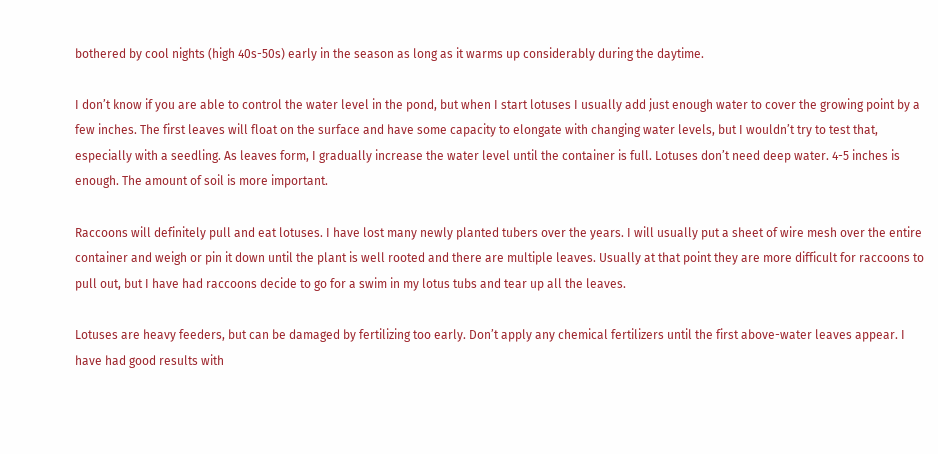bothered by cool nights (high 40s-50s) early in the season as long as it warms up considerably during the daytime.

I don’t know if you are able to control the water level in the pond, but when I start lotuses I usually add just enough water to cover the growing point by a few inches. The first leaves will float on the surface and have some capacity to elongate with changing water levels, but I wouldn’t try to test that, especially with a seedling. As leaves form, I gradually increase the water level until the container is full. Lotuses don’t need deep water. 4-5 inches is enough. The amount of soil is more important.

Raccoons will definitely pull and eat lotuses. I have lost many newly planted tubers over the years. I will usually put a sheet of wire mesh over the entire container and weigh or pin it down until the plant is well rooted and there are multiple leaves. Usually at that point they are more difficult for raccoons to pull out, but I have had raccoons decide to go for a swim in my lotus tubs and tear up all the leaves.

Lotuses are heavy feeders, but can be damaged by fertilizing too early. Don’t apply any chemical fertilizers until the first above-water leaves appear. I have had good results with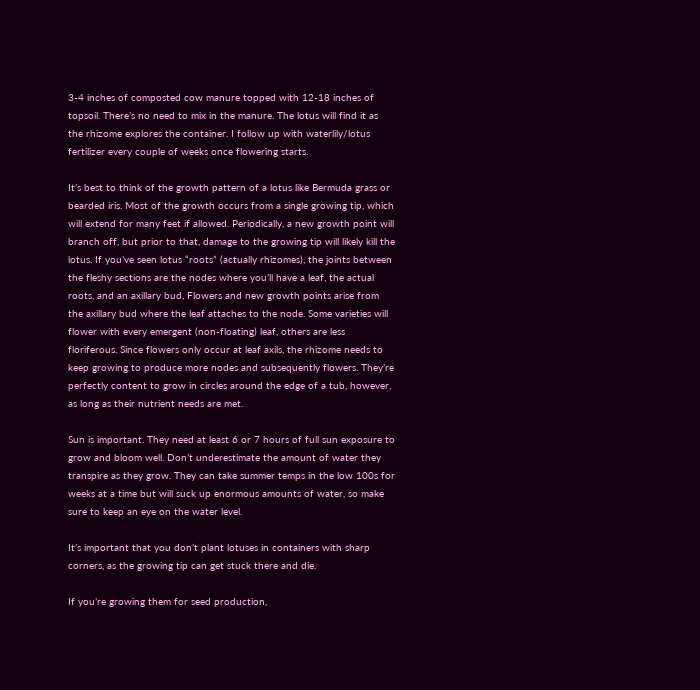3-4 inches of composted cow manure topped with 12-18 inches of topsoil. There’s no need to mix in the manure. The lotus will find it as the rhizome explores the container. I follow up with waterlily/lotus fertilizer every couple of weeks once flowering starts.

It’s best to think of the growth pattern of a lotus like Bermuda grass or bearded iris. Most of the growth occurs from a single growing tip, which will extend for many feet if allowed. Periodically, a new growth point will branch off, but prior to that, damage to the growing tip will likely kill the lotus. If you’ve seen lotus “roots” (actually rhizomes), the joints between the fleshy sections are the nodes where you’ll have a leaf, the actual roots, and an axillary bud, Flowers and new growth points arise from the axillary bud where the leaf attaches to the node. Some varieties will flower with every emergent (non-floating) leaf, others are less floriferous. Since flowers only occur at leaf axils, the rhizome needs to keep growing to produce more nodes and subsequently flowers. They’re perfectly content to grow in circles around the edge of a tub, however, as long as their nutrient needs are met.

Sun is important. They need at least 6 or 7 hours of full sun exposure to grow and bloom well. Don’t underestimate the amount of water they transpire as they grow. They can take summer temps in the low 100s for weeks at a time but will suck up enormous amounts of water, so make sure to keep an eye on the water level.

It’s important that you don’t plant lotuses in containers with sharp corners, as the growing tip can get stuck there and die.

If you’re growing them for seed production,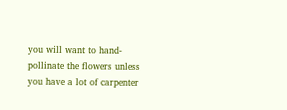you will want to hand-pollinate the flowers unless you have a lot of carpenter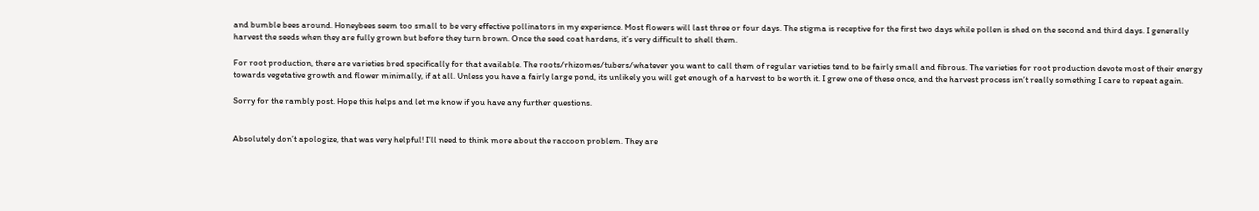and bumble bees around. Honeybees seem too small to be very effective pollinators in my experience. Most flowers will last three or four days. The stigma is receptive for the first two days while pollen is shed on the second and third days. I generally harvest the seeds when they are fully grown but before they turn brown. Once the seed coat hardens, it’s very difficult to shell them.

For root production, there are varieties bred specifically for that available. The roots/rhizomes/tubers/whatever you want to call them of regular varieties tend to be fairly small and fibrous. The varieties for root production devote most of their energy towards vegetative growth and flower minimally, if at all. Unless you have a fairly large pond, its unlikely you will get enough of a harvest to be worth it. I grew one of these once, and the harvest process isn’t really something I care to repeat again.

Sorry for the rambly post. Hope this helps and let me know if you have any further questions.


Absolutely don’t apologize, that was very helpful! I’ll need to think more about the raccoon problem. They are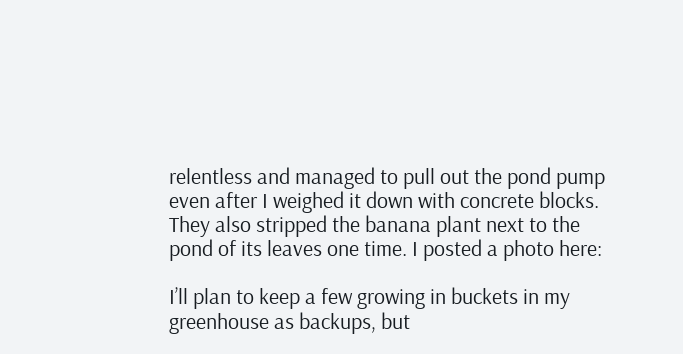relentless and managed to pull out the pond pump even after I weighed it down with concrete blocks. They also stripped the banana plant next to the pond of its leaves one time. I posted a photo here:

I’ll plan to keep a few growing in buckets in my greenhouse as backups, but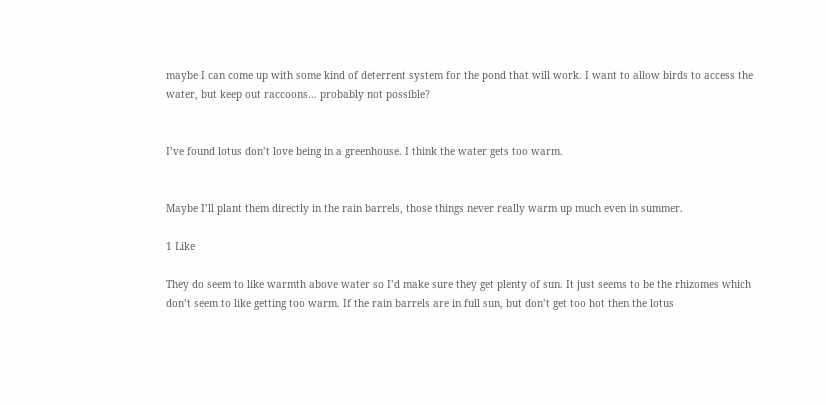maybe I can come up with some kind of deterrent system for the pond that will work. I want to allow birds to access the water, but keep out raccoons… probably not possible?


I’ve found lotus don’t love being in a greenhouse. I think the water gets too warm.


Maybe I’ll plant them directly in the rain barrels, those things never really warm up much even in summer.

1 Like

They do seem to like warmth above water so I’d make sure they get plenty of sun. It just seems to be the rhizomes which don’t seem to like getting too warm. If the rain barrels are in full sun, but don’t get too hot then the lotus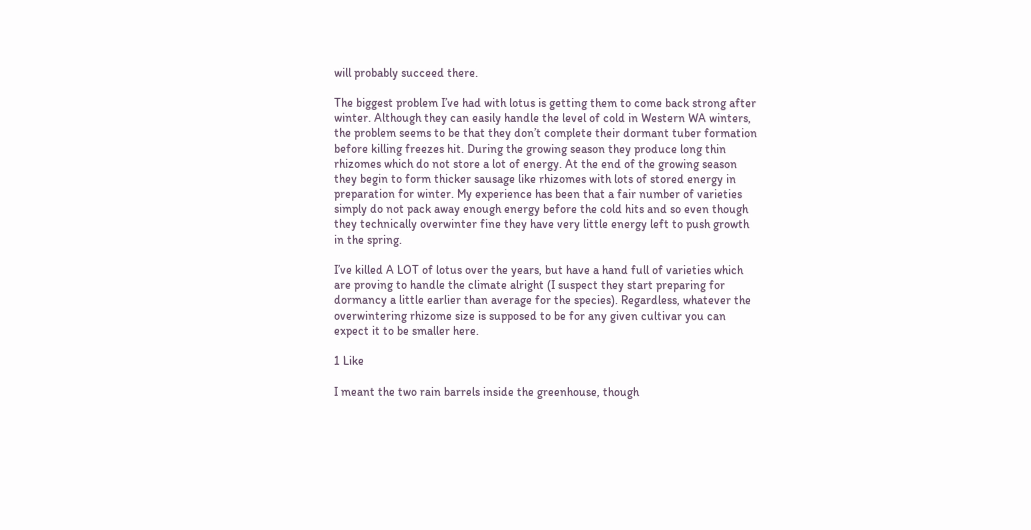will probably succeed there.

The biggest problem I’ve had with lotus is getting them to come back strong after winter. Although they can easily handle the level of cold in Western WA winters, the problem seems to be that they don’t complete their dormant tuber formation before killing freezes hit. During the growing season they produce long thin rhizomes which do not store a lot of energy. At the end of the growing season they begin to form thicker sausage like rhizomes with lots of stored energy in preparation for winter. My experience has been that a fair number of varieties simply do not pack away enough energy before the cold hits and so even though they technically overwinter fine they have very little energy left to push growth in the spring.

I’ve killed A LOT of lotus over the years, but have a hand full of varieties which are proving to handle the climate alright (I suspect they start preparing for dormancy a little earlier than average for the species). Regardless, whatever the overwintering rhizome size is supposed to be for any given cultivar you can expect it to be smaller here.

1 Like

I meant the two rain barrels inside the greenhouse, though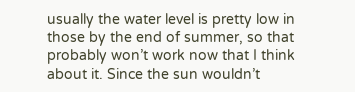usually the water level is pretty low in those by the end of summer, so that probably won’t work now that I think about it. Since the sun wouldn’t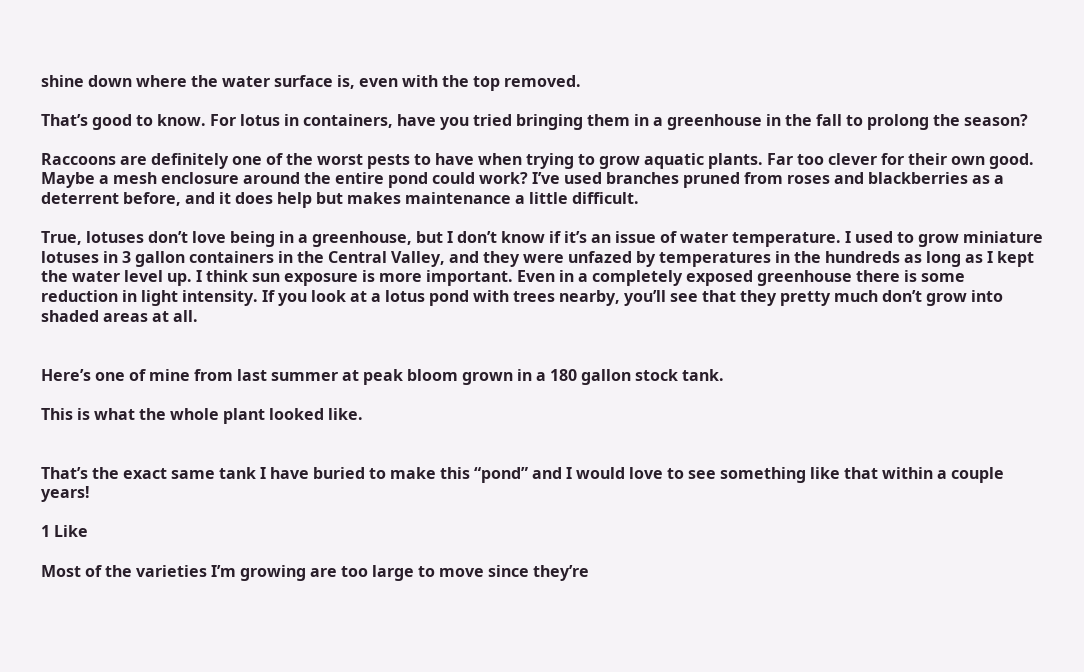shine down where the water surface is, even with the top removed.

That’s good to know. For lotus in containers, have you tried bringing them in a greenhouse in the fall to prolong the season?

Raccoons are definitely one of the worst pests to have when trying to grow aquatic plants. Far too clever for their own good. Maybe a mesh enclosure around the entire pond could work? I’ve used branches pruned from roses and blackberries as a deterrent before, and it does help but makes maintenance a little difficult.

True, lotuses don’t love being in a greenhouse, but I don’t know if it’s an issue of water temperature. I used to grow miniature lotuses in 3 gallon containers in the Central Valley, and they were unfazed by temperatures in the hundreds as long as I kept the water level up. I think sun exposure is more important. Even in a completely exposed greenhouse there is some reduction in light intensity. If you look at a lotus pond with trees nearby, you’ll see that they pretty much don’t grow into shaded areas at all.


Here’s one of mine from last summer at peak bloom grown in a 180 gallon stock tank.

This is what the whole plant looked like.


That’s the exact same tank I have buried to make this “pond” and I would love to see something like that within a couple years!

1 Like

Most of the varieties I’m growing are too large to move since they’re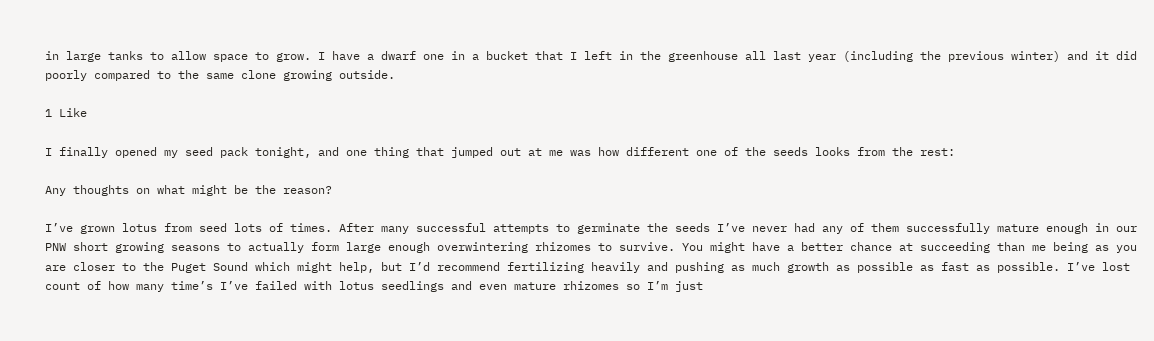in large tanks to allow space to grow. I have a dwarf one in a bucket that I left in the greenhouse all last year (including the previous winter) and it did poorly compared to the same clone growing outside.

1 Like

I finally opened my seed pack tonight, and one thing that jumped out at me was how different one of the seeds looks from the rest:

Any thoughts on what might be the reason?

I’ve grown lotus from seed lots of times. After many successful attempts to germinate the seeds I’ve never had any of them successfully mature enough in our PNW short growing seasons to actually form large enough overwintering rhizomes to survive. You might have a better chance at succeeding than me being as you are closer to the Puget Sound which might help, but I’d recommend fertilizing heavily and pushing as much growth as possible as fast as possible. I’ve lost count of how many time’s I’ve failed with lotus seedlings and even mature rhizomes so I’m just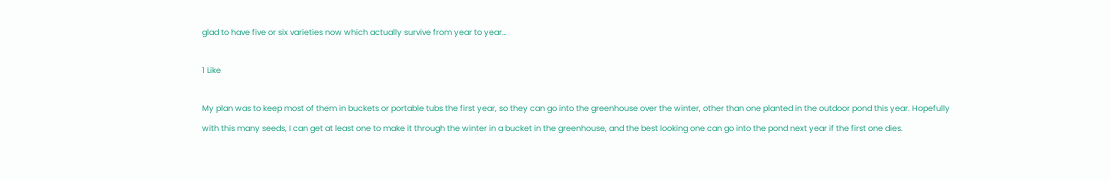glad to have five or six varieties now which actually survive from year to year…

1 Like

My plan was to keep most of them in buckets or portable tubs the first year, so they can go into the greenhouse over the winter, other than one planted in the outdoor pond this year. Hopefully with this many seeds, I can get at least one to make it through the winter in a bucket in the greenhouse, and the best looking one can go into the pond next year if the first one dies.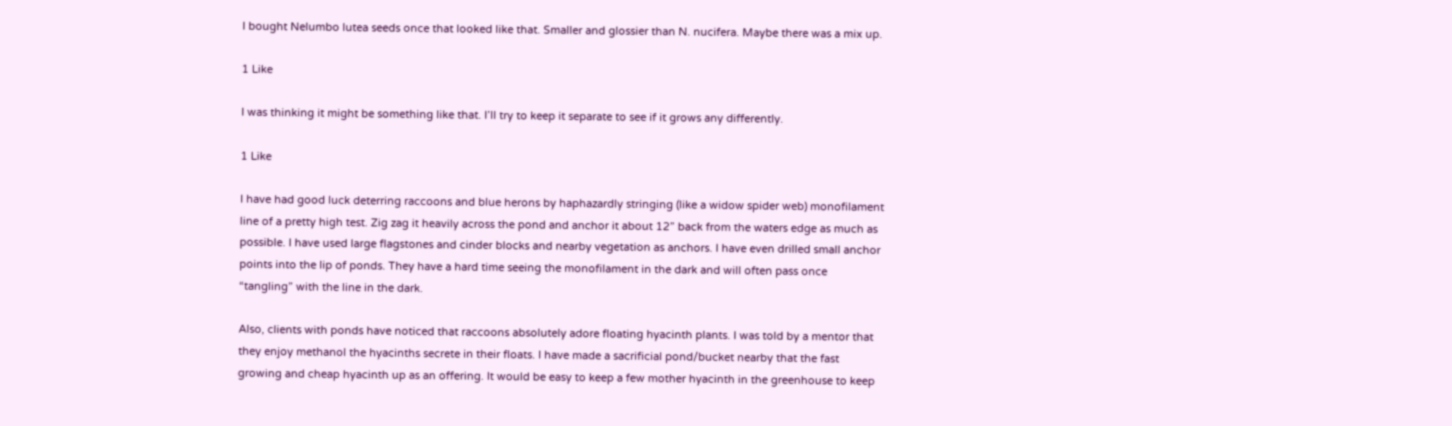I bought Nelumbo lutea seeds once that looked like that. Smaller and glossier than N. nucifera. Maybe there was a mix up.

1 Like

I was thinking it might be something like that. I’ll try to keep it separate to see if it grows any differently.

1 Like

I have had good luck deterring raccoons and blue herons by haphazardly stringing (like a widow spider web) monofilament line of a pretty high test. Zig zag it heavily across the pond and anchor it about 12” back from the waters edge as much as possible. I have used large flagstones and cinder blocks and nearby vegetation as anchors. I have even drilled small anchor points into the lip of ponds. They have a hard time seeing the monofilament in the dark and will often pass once “tangling” with the line in the dark.

Also, clients with ponds have noticed that raccoons absolutely adore floating hyacinth plants. I was told by a mentor that they enjoy methanol the hyacinths secrete in their floats. I have made a sacrificial pond/bucket nearby that the fast growing and cheap hyacinth up as an offering. It would be easy to keep a few mother hyacinth in the greenhouse to keep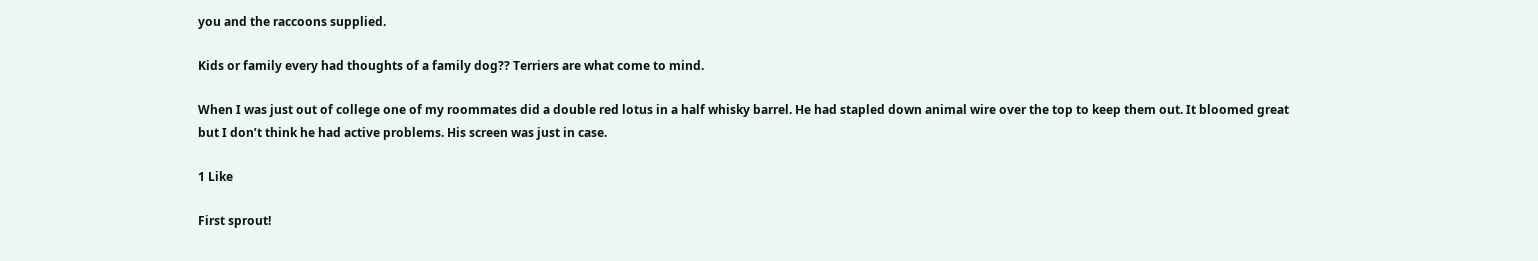you and the raccoons supplied.

Kids or family every had thoughts of a family dog?? Terriers are what come to mind.

When I was just out of college one of my roommates did a double red lotus in a half whisky barrel. He had stapled down animal wire over the top to keep them out. It bloomed great but I don’t think he had active problems. His screen was just in case.

1 Like

First sprout!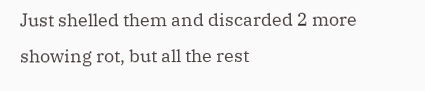Just shelled them and discarded 2 more showing rot, but all the rest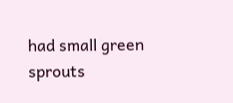had small green sprouts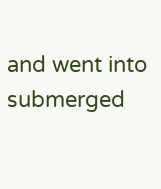and went into submerged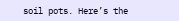soil pots. Here’s the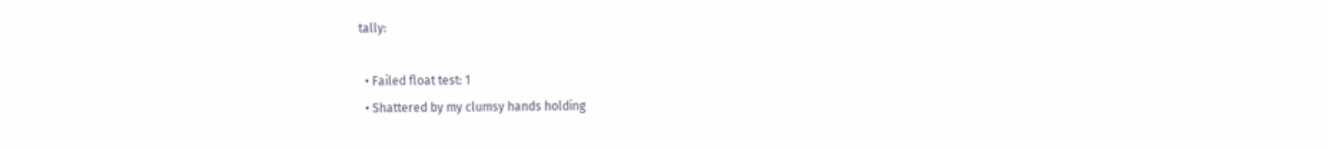tally:

  • Failed float test: 1
  • Shattered by my clumsy hands holding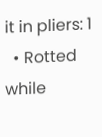it in pliers: 1
  • Rotted while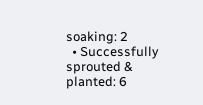soaking: 2
  • Successfully sprouted & planted: 6